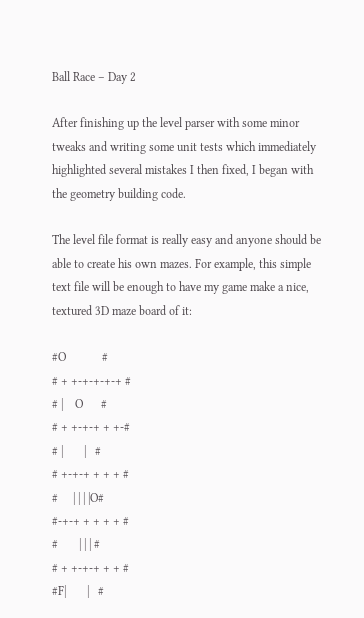Ball Race – Day 2

After finishing up the level parser with some minor tweaks and writing some unit tests which immediately highlighted several mistakes I then fixed, I began with the geometry building code.

The level file format is really easy and anyone should be able to create his own mazes. For example, this simple text file will be enough to have my game make a nice, textured 3D maze board of it:

#O            #
# + +-+-+-+-+ #
# |    O      #
# + +-+-+ + +-#
# |       |   #
# +-+-+ + + + #
#     | | | |O#
#-+-+ + + + + #
#       | | | #
# + +-+-+ + + #
#F|       |   #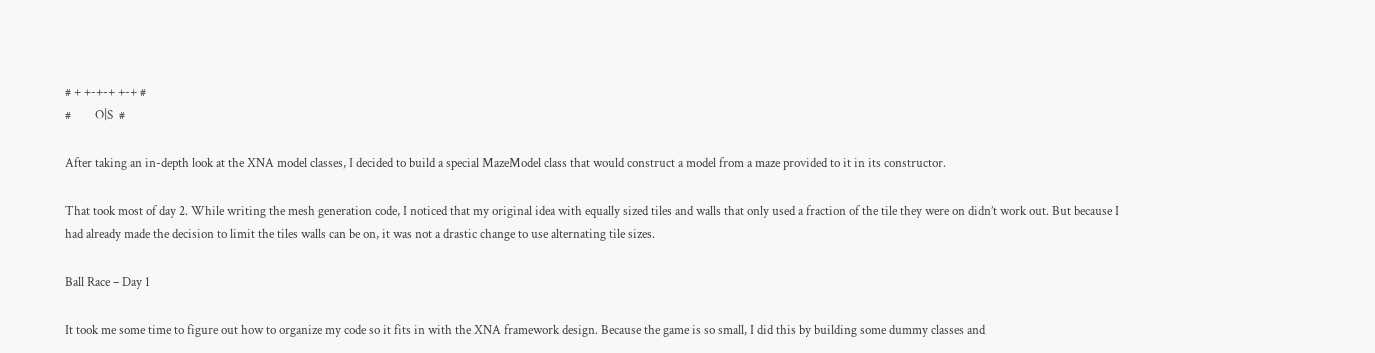# + +-+-+ +-+ #
#        O|S  #

After taking an in-depth look at the XNA model classes, I decided to build a special MazeModel class that would construct a model from a maze provided to it in its constructor.

That took most of day 2. While writing the mesh generation code, I noticed that my original idea with equally sized tiles and walls that only used a fraction of the tile they were on didn’t work out. But because I had already made the decision to limit the tiles walls can be on, it was not a drastic change to use alternating tile sizes.

Ball Race – Day 1

It took me some time to figure out how to organize my code so it fits in with the XNA framework design. Because the game is so small, I did this by building some dummy classes and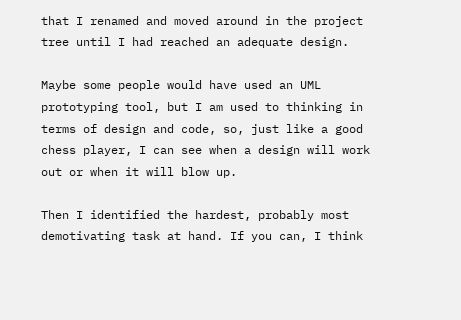that I renamed and moved around in the project tree until I had reached an adequate design.

Maybe some people would have used an UML prototyping tool, but I am used to thinking in terms of design and code, so, just like a good chess player, I can see when a design will work out or when it will blow up.

Then I identified the hardest, probably most demotivating task at hand. If you can, I think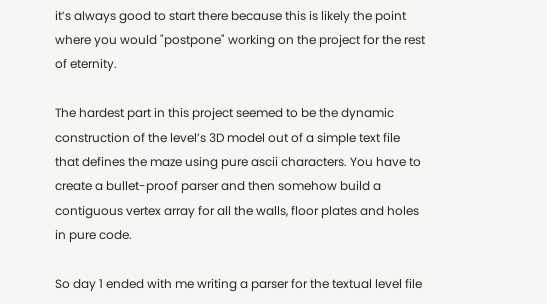it’s always good to start there because this is likely the point where you would "postpone" working on the project for the rest of eternity.

The hardest part in this project seemed to be the dynamic construction of the level’s 3D model out of a simple text file that defines the maze using pure ascii characters. You have to create a bullet-proof parser and then somehow build a contiguous vertex array for all the walls, floor plates and holes in pure code.

So day 1 ended with me writing a parser for the textual level file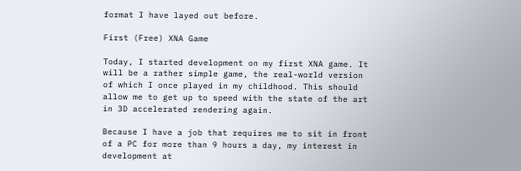format I have layed out before.

First (Free) XNA Game

Today, I started development on my first XNA game. It will be a rather simple game, the real-world version of which I once played in my childhood. This should allow me to get up to speed with the state of the art in 3D accelerated rendering again.

Because I have a job that requires me to sit in front of a PC for more than 9 hours a day, my interest in development at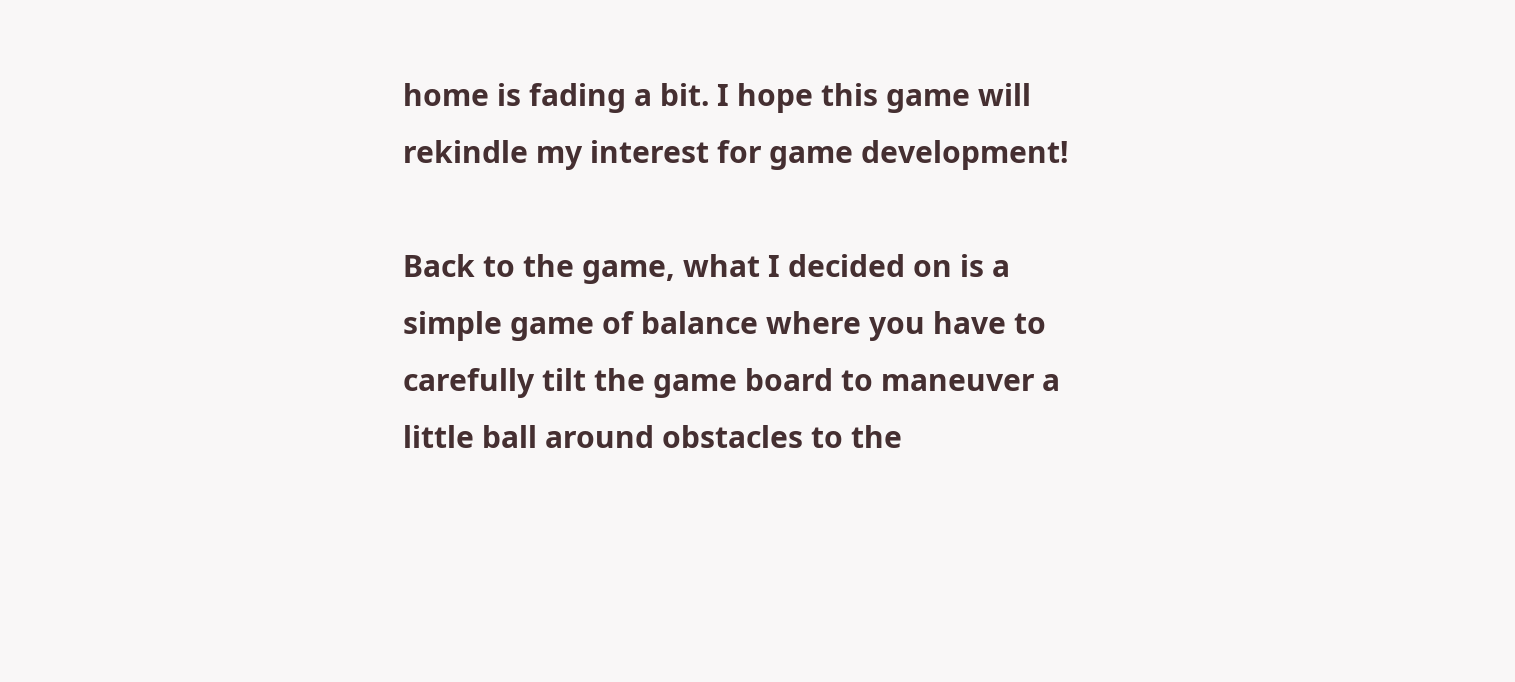home is fading a bit. I hope this game will rekindle my interest for game development!

Back to the game, what I decided on is a simple game of balance where you have to carefully tilt the game board to maneuver a little ball around obstacles to the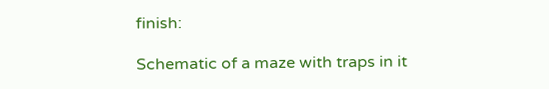finish:

Schematic of a maze with traps in it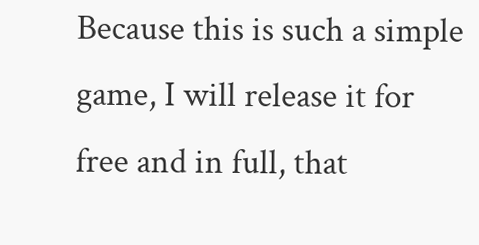Because this is such a simple game, I will release it for free and in full, that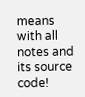means with all notes and its source code!